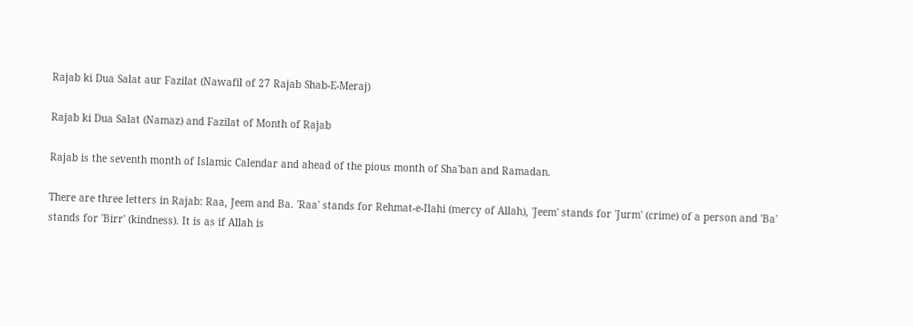Rajab ki Dua Salat aur Fazilat (Nawafil of 27 Rajab Shab-E-Meraj)

Rajab ki Dua Salat (Namaz) and Fazilat of Month of Rajab

Rajab is the seventh month of Islamic Calendar and ahead of the pious month of Sha'ban and Ramadan.

There are three letters in Rajab: Raa, Jeem and Ba. 'Raa' stands for Rehmat-e-Ilahi (mercy of Allah), 'Jeem' stands for 'Jurm' (crime) of a person and 'Ba' stands for 'Birr' (kindness). It is as if Allah is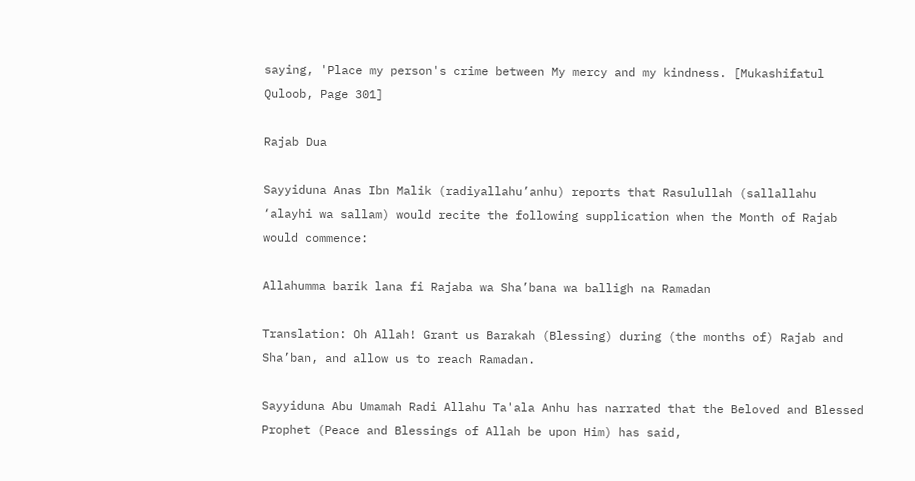saying, 'Place my person's crime between My mercy and my kindness. [Mukashifatul Quloob, Page 301]

Rajab Dua

Sayyiduna Anas Ibn Malik (radiyallahu’anhu) reports that Rasulullah (sallallahu ‘alayhi wa sallam) would recite the following supplication when the Month of Rajab would commence:

Allahumma barik lana fi Rajaba wa Sha’bana wa balligh na Ramadan

Translation: Oh Allah! Grant us Barakah (Blessing) during (the months of) Rajab and Sha’ban, and allow us to reach Ramadan.

Sayyiduna Abu Umamah Radi Allahu Ta'ala Anhu has narrated that the Beloved and Blessed Prophet (Peace and Blessings of Allah be upon Him) has said,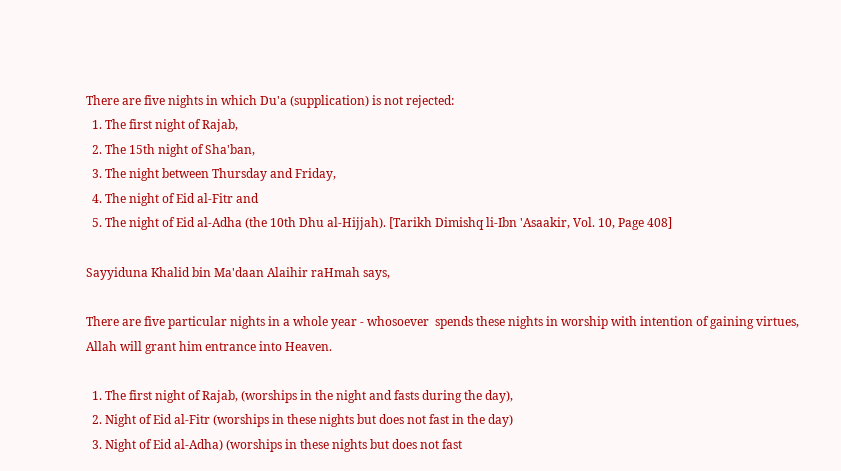There are five nights in which Du'a (supplication) is not rejected:
  1. The first night of Rajab,
  2. The 15th night of Sha'ban,
  3. The night between Thursday and Friday,
  4. The night of Eid al-Fitr and
  5. The night of Eid al-Adha (the 10th Dhu al-Hijjah). [Tarikh Dimishq li-Ibn 'Asaakir, Vol. 10, Page 408]

Sayyiduna Khalid bin Ma'daan Alaihir raHmah says,

There are five particular nights in a whole year - whosoever  spends these nights in worship with intention of gaining virtues, Allah will grant him entrance into Heaven.

  1. The first night of Rajab, (worships in the night and fasts during the day),
  2. Night of Eid al-Fitr (worships in these nights but does not fast in the day)
  3. Night of Eid al-Adha) (worships in these nights but does not fast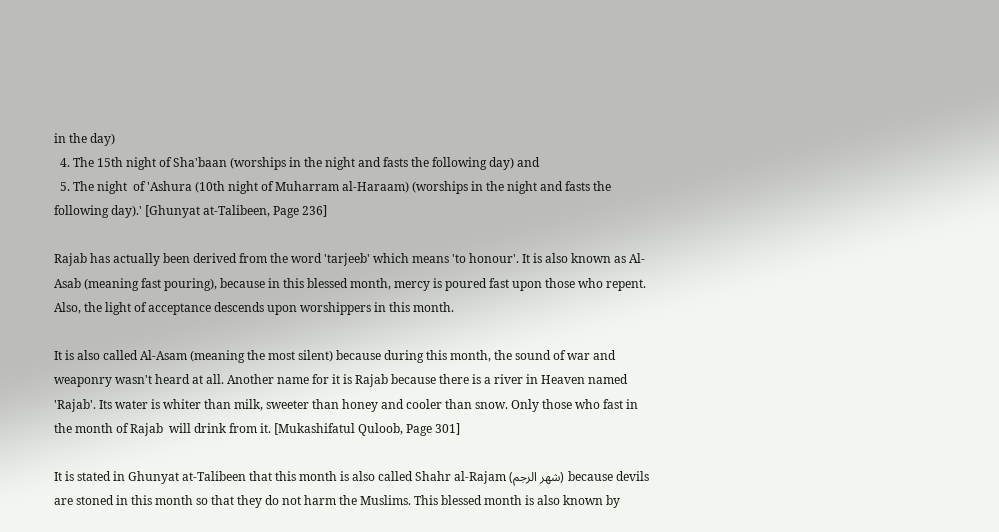in the day)
  4. The 15th night of Sha'baan (worships in the night and fasts the following day) and
  5. The night  of 'Ashura (10th night of Muharram al-Haraam) (worships in the night and fasts the following day).' [Ghunyat at-Talibeen, Page 236]

Rajab has actually been derived from the word 'tarjeeb' which means 'to honour'. It is also known as Al-Asab (meaning fast pouring), because in this blessed month, mercy is poured fast upon those who repent. Also, the light of acceptance descends upon worshippers in this month.

It is also called Al-Asam (meaning the most silent) because during this month, the sound of war and weaponry wasn't heard at all. Another name for it is Rajab because there is a river in Heaven named 'Rajab'. Its water is whiter than milk, sweeter than honey and cooler than snow. Only those who fast in the month of Rajab  will drink from it. [Mukashifatul Quloob, Page 301]

It is stated in Ghunyat at-Talibeen that this month is also called Shahr al-Rajam (شهر الرجم) because devils are stoned in this month so that they do not harm the Muslims. This blessed month is also known by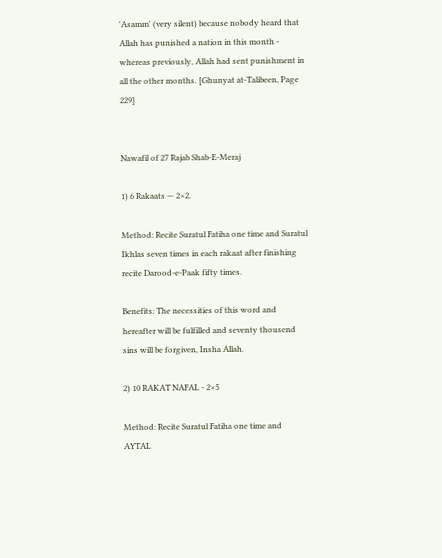'Asamm' (very silent) because nobody heard that Allah has punished a nation in this month - whereas previously, Allah had sent punishment in all the other months. [Ghunyat at-Talibeen, Page 229]


Nawafil of 27 Rajab Shab-E-Meraj

1) 6 Rakaats — 2×2.

Method: Recite Suratul Fatiha one time and Suratul Ikhlas seven times in each rakaat after finishing recite Darood-e-Paak fifty times.

Benefits: The necessities of this word and hereafter will be fulfilled and seventy thousend sins will be forgiven, Insha Allah.

2) 10 RAKAT NAFAL - 2×5

Method: Recite Suratul Fatiha one time and AYTAL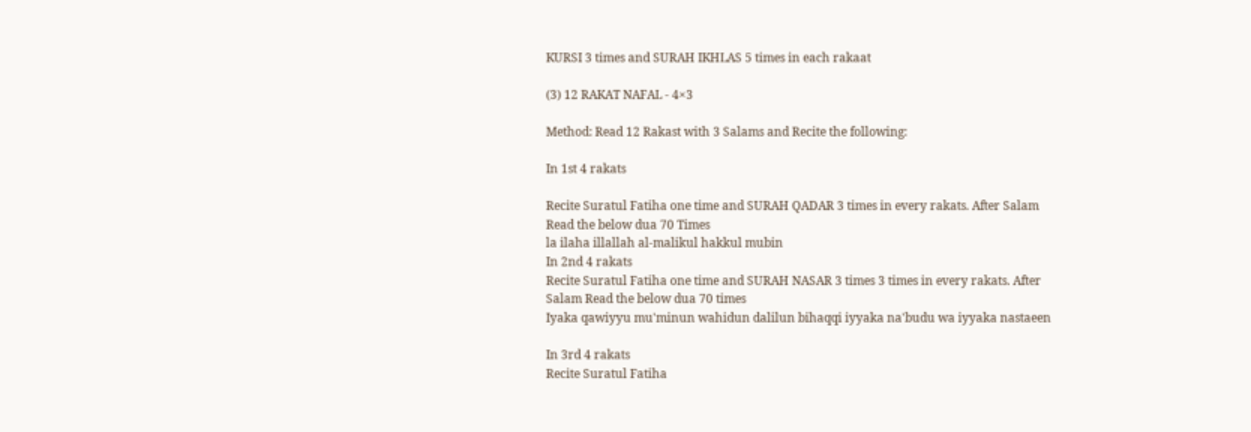KURSI 3 times and SURAH IKHLAS 5 times in each rakaat

(3) 12 RAKAT NAFAL - 4×3

Method: Read 12 Rakast with 3 Salams and Recite the following:

In 1st 4 rakats

Recite Suratul Fatiha one time and SURAH QADAR 3 times in every rakats. After Salam
Read the below dua 70 Times
la ilaha illallah al-malikul hakkul mubin
In 2nd 4 rakats
Recite Suratul Fatiha one time and SURAH NASAR 3 times 3 times in every rakats. After Salam Read the below dua 70 times
Iyaka qawiyyu mu'minun wahidun dalilun bihaqqi iyyaka na'budu wa iyyaka nastaeen

In 3rd 4 rakats
Recite Suratul Fatiha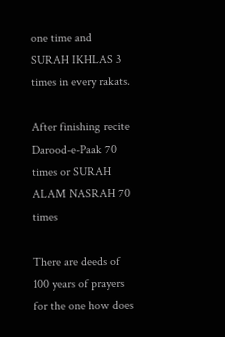one time and SURAH IKHLAS 3 times in every rakats.

After finishing recite Darood-e-Paak 70 times or SURAH ALAM NASRAH 70 times

There are deeds of 100 years of prayers for the one how does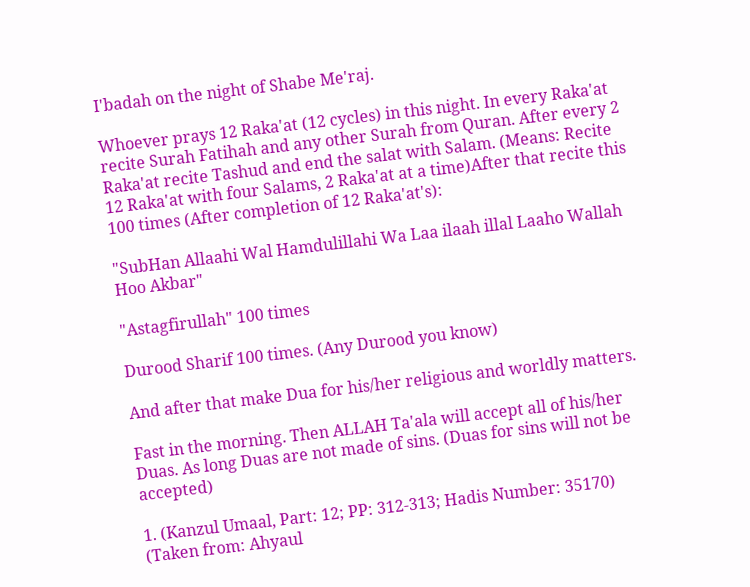I'badah on the night of Shabe Me'raj.

Whoever prays 12 Raka'at (12 cycles) in this night. In every Raka'at recite Surah Fatihah and any other Surah from Quran. After every 2 Raka'at recite Tashud and end the salat with Salam. (Means: Recite 12 Raka'at with four Salams, 2 Raka'at at a time)After that recite this 100 times (After completion of 12 Raka'at's):

"SubHan Allaahi Wal Hamdulillahi Wa Laa ilaah illal Laaho Wallah Hoo Akbar"

"Astagfirullah" 100 times

Durood Sharif 100 times. (Any Durood you know)

And after that make Dua for his/her religious and worldly matters.

Fast in the morning. Then ALLAH Ta'ala will accept all of his/her Duas. As long Duas are not made of sins. (Duas for sins will not be accepted)

1. (Kanzul Umaal, Part: 12; PP: 312-313; Hadis Number: 35170)
(Taken from: Ahyaul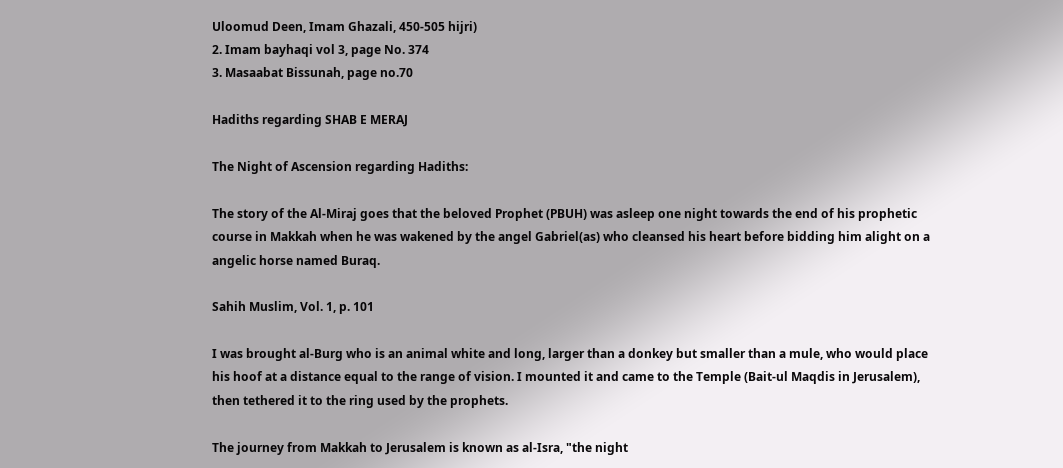Uloomud Deen, Imam Ghazali, 450-505 hijri)
2. Imam bayhaqi vol 3, page No. 374
3. Masaabat Bissunah, page no.70

Hadiths regarding SHAB E MERAJ

The Night of Ascension regarding Hadiths:

The story of the Al-Miraj goes that the beloved Prophet (PBUH) was asleep one night towards the end of his prophetic course in Makkah when he was wakened by the angel Gabriel(as) who cleansed his heart before bidding him alight on a angelic horse named Buraq.

Sahih Muslim, Vol. 1, p. 101

I was brought al-Burg who is an animal white and long, larger than a donkey but smaller than a mule, who would place his hoof at a distance equal to the range of vision. I mounted it and came to the Temple (Bait-ul Maqdis in Jerusalem), then tethered it to the ring used by the prophets.

The journey from Makkah to Jerusalem is known as al-Isra, "the night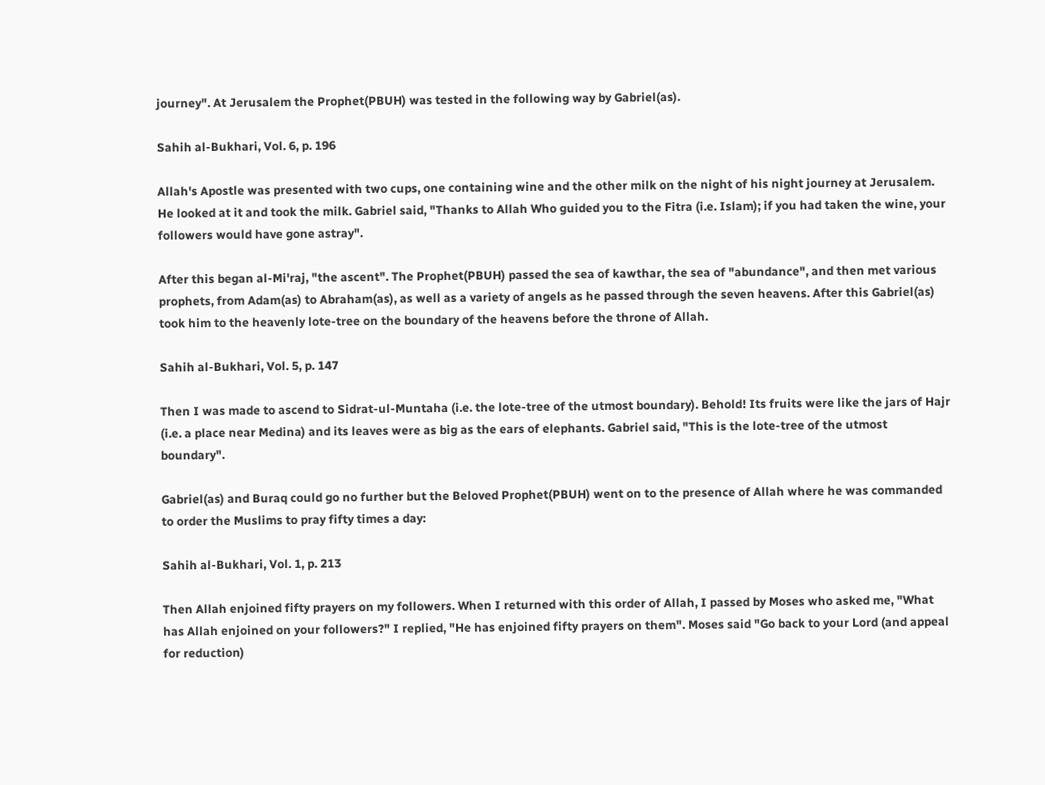journey". At Jerusalem the Prophet(PBUH) was tested in the following way by Gabriel(as).

Sahih al-Bukhari, Vol. 6, p. 196

Allah's Apostle was presented with two cups, one containing wine and the other milk on the night of his night journey at Jerusalem. He looked at it and took the milk. Gabriel said, "Thanks to Allah Who guided you to the Fitra (i.e. Islam); if you had taken the wine, your followers would have gone astray".

After this began al-Mi'raj, "the ascent". The Prophet(PBUH) passed the sea of kawthar, the sea of "abundance", and then met various prophets, from Adam(as) to Abraham(as), as well as a variety of angels as he passed through the seven heavens. After this Gabriel(as) took him to the heavenly lote-tree on the boundary of the heavens before the throne of Allah.

Sahih al-Bukhari, Vol. 5, p. 147

Then I was made to ascend to Sidrat-ul-Muntaha (i.e. the lote-tree of the utmost boundary). Behold! Its fruits were like the jars of Hajr (i.e. a place near Medina) and its leaves were as big as the ears of elephants. Gabriel said, "This is the lote-tree of the utmost boundary".

Gabriel(as) and Buraq could go no further but the Beloved Prophet(PBUH) went on to the presence of Allah where he was commanded to order the Muslims to pray fifty times a day:

Sahih al-Bukhari, Vol. 1, p. 213

Then Allah enjoined fifty prayers on my followers. When I returned with this order of Allah, I passed by Moses who asked me, "What has Allah enjoined on your followers?" I replied, "He has enjoined fifty prayers on them". Moses said "Go back to your Lord (and appeal for reduction)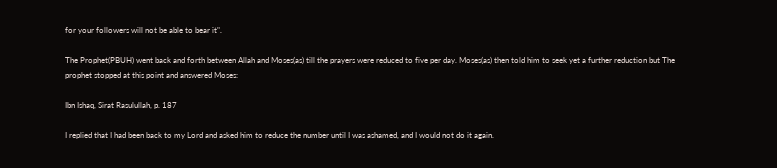for your followers will not be able to bear it".

The Prophet(PBUH) went back and forth between Allah and Moses(as) till the prayers were reduced to five per day. Moses(as) then told him to seek yet a further reduction but The prophet stopped at this point and answered Moses:

Ibn Ishaq, Sirat Rasulullah, p. 187

I replied that I had been back to my Lord and asked him to reduce the number until I was ashamed, and I would not do it again.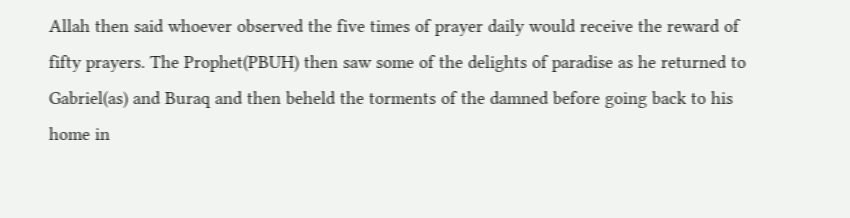Allah then said whoever observed the five times of prayer daily would receive the reward of fifty prayers. The Prophet(PBUH) then saw some of the delights of paradise as he returned to Gabriel(as) and Buraq and then beheld the torments of the damned before going back to his home in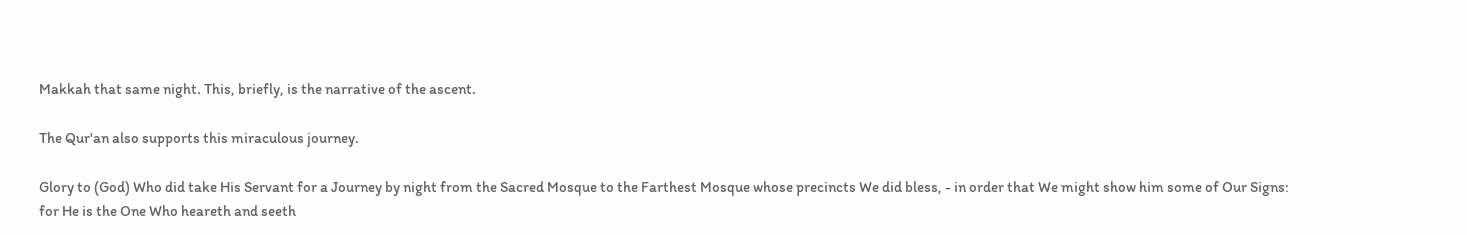Makkah that same night. This, briefly, is the narrative of the ascent.

The Qur'an also supports this miraculous journey.

Glory to (God) Who did take His Servant for a Journey by night from the Sacred Mosque to the Farthest Mosque whose precincts We did bless, - in order that We might show him some of Our Signs: for He is the One Who heareth and seeth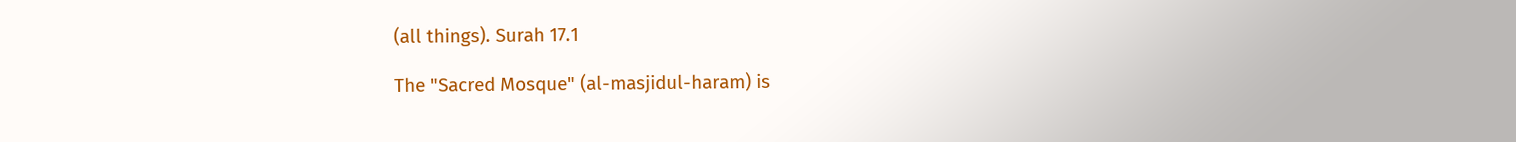(all things). Surah 17.1

The "Sacred Mosque" (al-masjidul-haram) is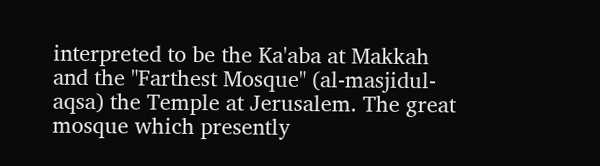interpreted to be the Ka'aba at Makkah and the "Farthest Mosque" (al-masjidul- aqsa) the Temple at Jerusalem. The great mosque which presently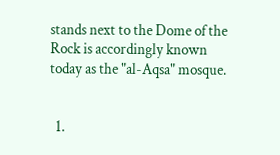stands next to the Dome of the Rock is accordingly known today as the "al-Aqsa" mosque.


  1.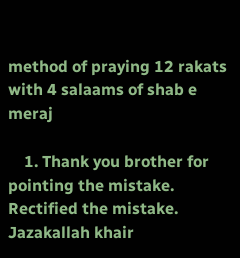method of praying 12 rakats with 4 salaams of shab e meraj

    1. Thank you brother for pointing the mistake. Rectified the mistake. Jazakallah khair